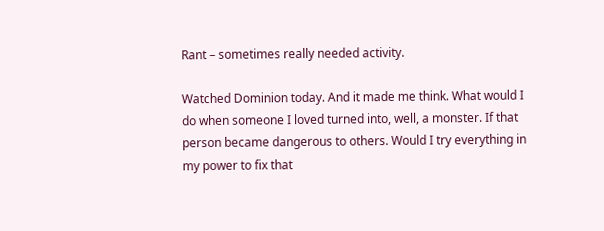Rant – sometimes really needed activity.

Watched Dominion today. And it made me think. What would I do when someone I loved turned into, well, a monster. If that person became dangerous to others. Would I try everything in my power to fix that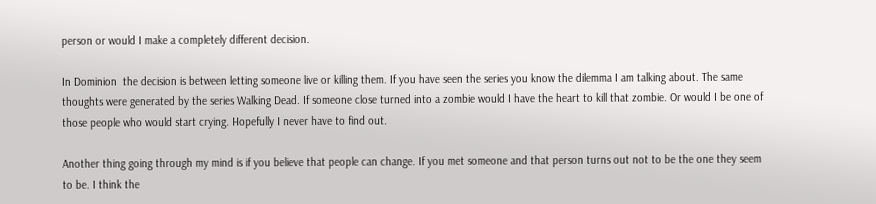person or would I make a completely different decision.

In Dominion  the decision is between letting someone live or killing them. If you have seen the series you know the dilemma I am talking about. The same thoughts were generated by the series Walking Dead. If someone close turned into a zombie would I have the heart to kill that zombie. Or would I be one of those people who would start crying. Hopefully I never have to find out.

Another thing going through my mind is if you believe that people can change. If you met someone and that person turns out not to be the one they seem to be. I think the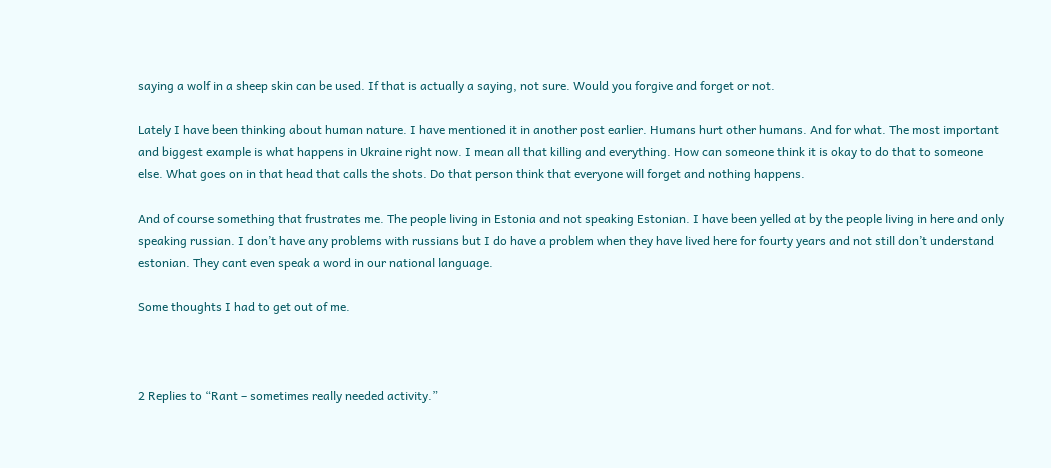saying a wolf in a sheep skin can be used. If that is actually a saying, not sure. Would you forgive and forget or not.

Lately I have been thinking about human nature. I have mentioned it in another post earlier. Humans hurt other humans. And for what. The most important and biggest example is what happens in Ukraine right now. I mean all that killing and everything. How can someone think it is okay to do that to someone else. What goes on in that head that calls the shots. Do that person think that everyone will forget and nothing happens.

And of course something that frustrates me. The people living in Estonia and not speaking Estonian. I have been yelled at by the people living in here and only speaking russian. I don’t have any problems with russians but I do have a problem when they have lived here for fourty years and not still don’t understand estonian. They cant even speak a word in our national language.

Some thoughts I had to get out of me.



2 Replies to “Rant – sometimes really needed activity.”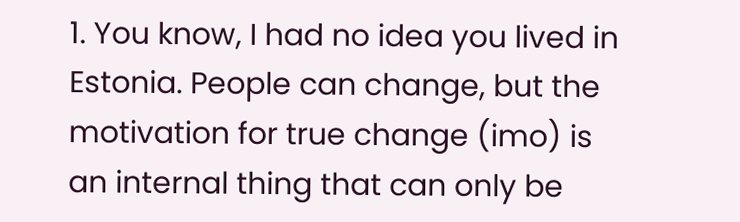1. You know, I had no idea you lived in Estonia. People can change, but the motivation for true change (imo) is an internal thing that can only be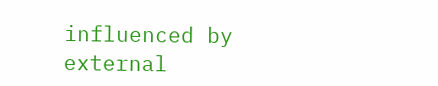influenced by external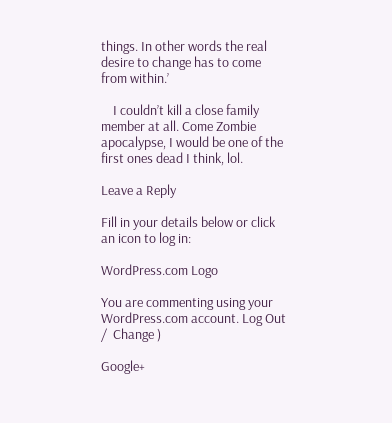things. In other words the real desire to change has to come from within.’

    I couldn’t kill a close family member at all. Come Zombie apocalypse, I would be one of the first ones dead I think, lol.

Leave a Reply

Fill in your details below or click an icon to log in:

WordPress.com Logo

You are commenting using your WordPress.com account. Log Out /  Change )

Google+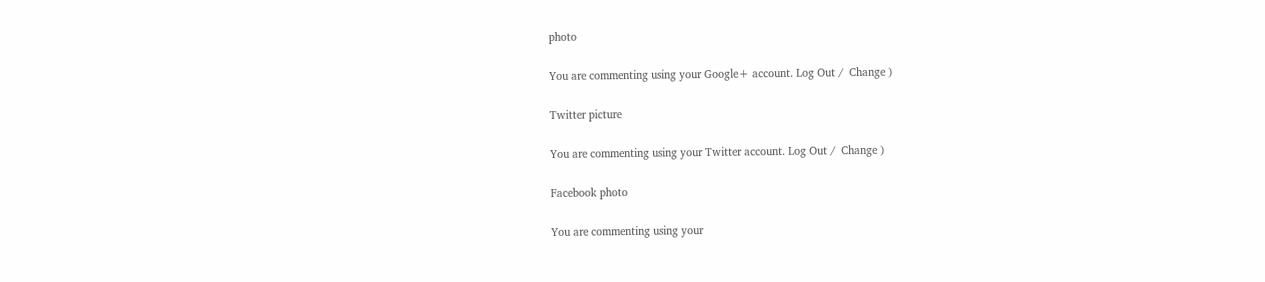photo

You are commenting using your Google+ account. Log Out /  Change )

Twitter picture

You are commenting using your Twitter account. Log Out /  Change )

Facebook photo

You are commenting using your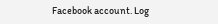Facebook account. Log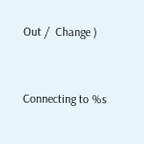Out /  Change )


Connecting to %s